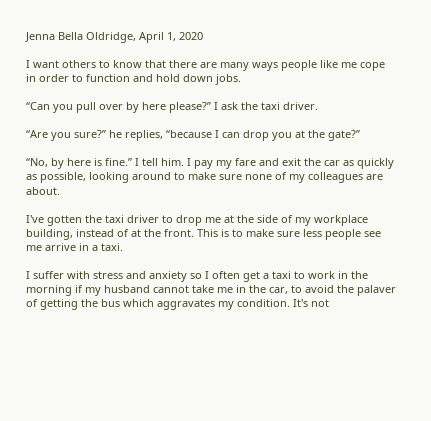Jenna Bella Oldridge, April 1, 2020

I want others to know that there are many ways people like me cope in order to function and hold down jobs.

“Can you pull over by here please?” I ask the taxi driver.

“Are you sure?” he replies, “because I can drop you at the gate?”

“No, by here is fine.” I tell him. I pay my fare and exit the car as quickly as possible, looking around to make sure none of my colleagues are about.

I've gotten the taxi driver to drop me at the side of my workplace building, instead of at the front. This is to make sure less people see me arrive in a taxi.

I suffer with stress and anxiety so I often get a taxi to work in the morning if my husband cannot take me in the car, to avoid the palaver of getting the bus which aggravates my condition. It's not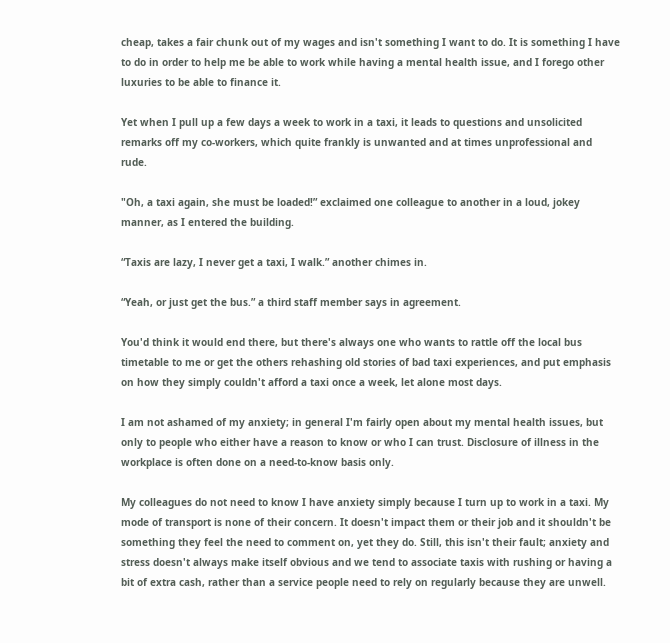cheap, takes a fair chunk out of my wages and isn't something I want to do. It is something I have to do in order to help me be able to work while having a mental health issue, and I forego other luxuries to be able to finance it.

Yet when I pull up a few days a week to work in a taxi, it leads to questions and unsolicited remarks off my co-workers, which quite frankly is unwanted and at times unprofessional and rude.

"Oh, a taxi again, she must be loaded!” exclaimed one colleague to another in a loud, jokey manner, as I entered the building.

“Taxis are lazy, I never get a taxi, I walk.” another chimes in.

“Yeah, or just get the bus.” a third staff member says in agreement.

You'd think it would end there, but there's always one who wants to rattle off the local bus timetable to me or get the others rehashing old stories of bad taxi experiences, and put emphasis on how they simply couldn't afford a taxi once a week, let alone most days.

I am not ashamed of my anxiety; in general I'm fairly open about my mental health issues, but only to people who either have a reason to know or who I can trust. Disclosure of illness in the workplace is often done on a need-to-know basis only.

My colleagues do not need to know I have anxiety simply because I turn up to work in a taxi. My mode of transport is none of their concern. It doesn't impact them or their job and it shouldn't be something they feel the need to comment on, yet they do. Still, this isn't their fault; anxiety and stress doesn't always make itself obvious and we tend to associate taxis with rushing or having a bit of extra cash, rather than a service people need to rely on regularly because they are unwell.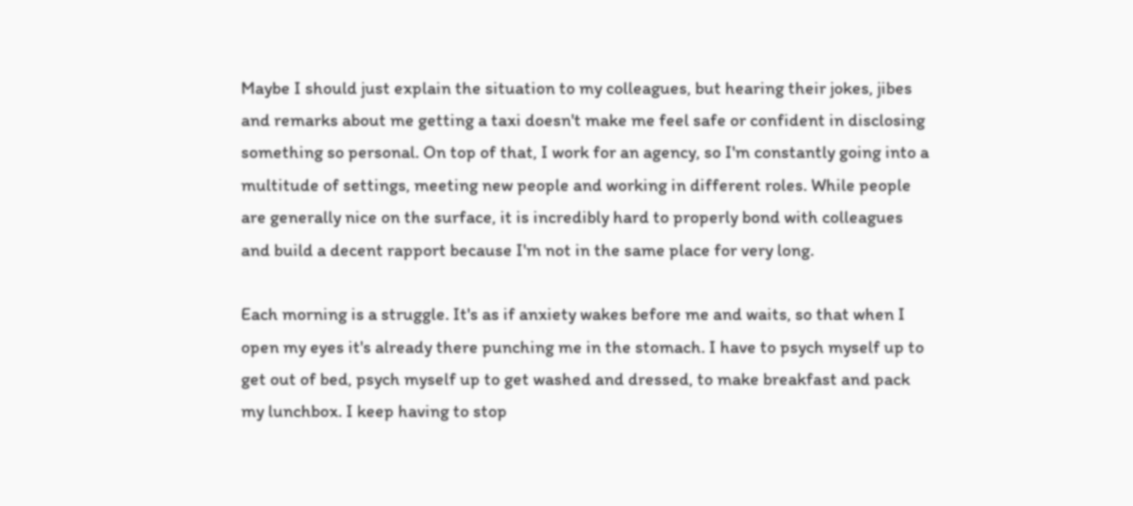Maybe I should just explain the situation to my colleagues, but hearing their jokes, jibes and remarks about me getting a taxi doesn't make me feel safe or confident in disclosing something so personal. On top of that, I work for an agency, so I'm constantly going into a multitude of settings, meeting new people and working in different roles. While people are generally nice on the surface, it is incredibly hard to properly bond with colleagues and build a decent rapport because I'm not in the same place for very long.

Each morning is a struggle. It's as if anxiety wakes before me and waits, so that when I open my eyes it's already there punching me in the stomach. I have to psych myself up to get out of bed, psych myself up to get washed and dressed, to make breakfast and pack my lunchbox. I keep having to stop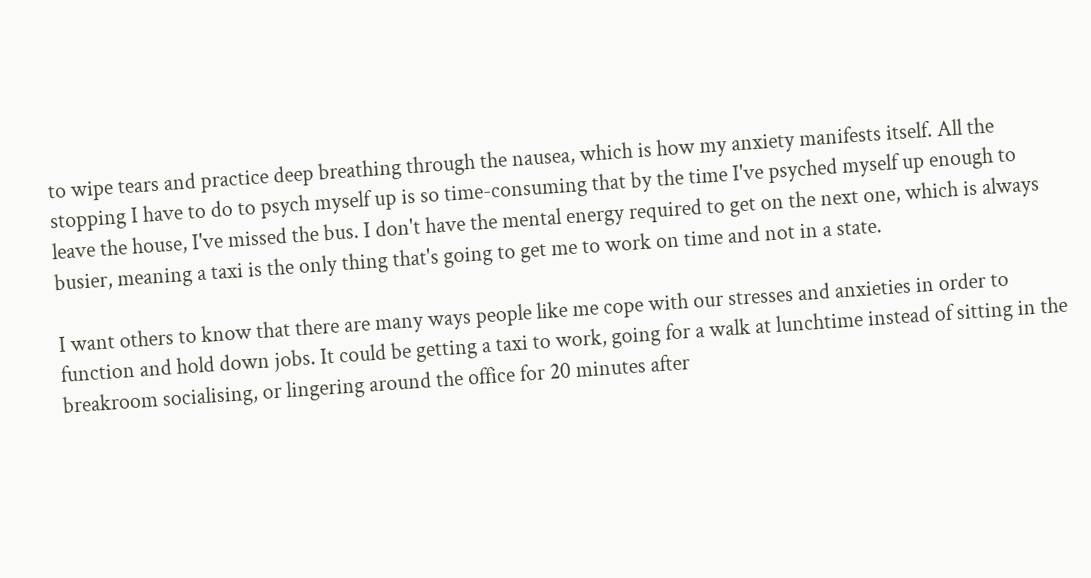to wipe tears and practice deep breathing through the nausea, which is how my anxiety manifests itself. All the stopping I have to do to psych myself up is so time-consuming that by the time I've psyched myself up enough to leave the house, I've missed the bus. I don't have the mental energy required to get on the next one, which is always busier, meaning a taxi is the only thing that's going to get me to work on time and not in a state.

I want others to know that there are many ways people like me cope with our stresses and anxieties in order to function and hold down jobs. It could be getting a taxi to work, going for a walk at lunchtime instead of sitting in the breakroom socialising, or lingering around the office for 20 minutes after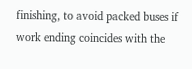finishing, to avoid packed buses if work ending coincides with the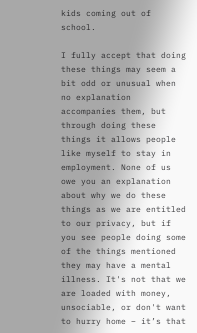kids coming out of school.

I fully accept that doing these things may seem a bit odd or unusual when no explanation accompanies them, but through doing these things it allows people like myself to stay in employment. None of us owe you an explanation about why we do these things as we are entitled to our privacy, but if you see people doing some of the things mentioned they may have a mental illness. It's not that we are loaded with money, unsociable, or don't want to hurry home – it’s that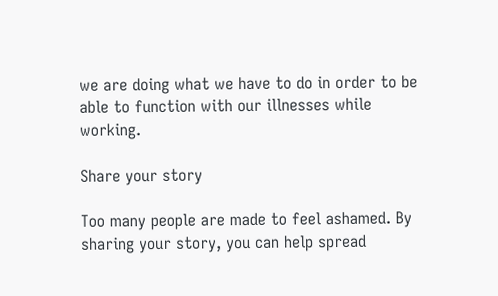we are doing what we have to do in order to be able to function with our illnesses while working.

Share your story

Too many people are made to feel ashamed. By sharing your story, you can help spread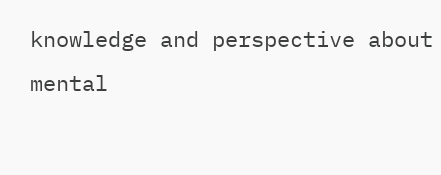knowledge and perspective about mental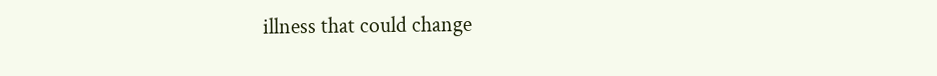illness that could change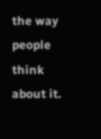the way people think about it.